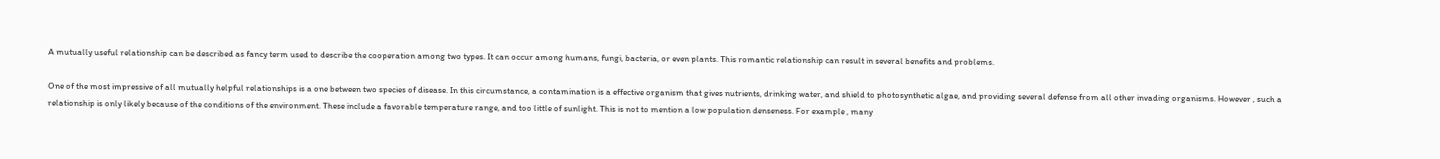A mutually useful relationship can be described as fancy term used to describe the cooperation among two types. It can occur among humans, fungi, bacteria, or even plants. This romantic relationship can result in several benefits and problems.

One of the most impressive of all mutually helpful relationships is a one between two species of disease. In this circumstance, a contamination is a effective organism that gives nutrients, drinking water, and shield to photosynthetic algae, and providing several defense from all other invading organisms. However , such a relationship is only likely because of the conditions of the environment. These include a favorable temperature range, and too little of sunlight. This is not to mention a low population denseness. For example , many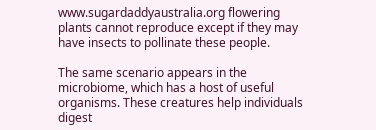www.sugardaddyaustralia.org flowering plants cannot reproduce except if they may have insects to pollinate these people.

The same scenario appears in the microbiome, which has a host of useful organisms. These creatures help individuals digest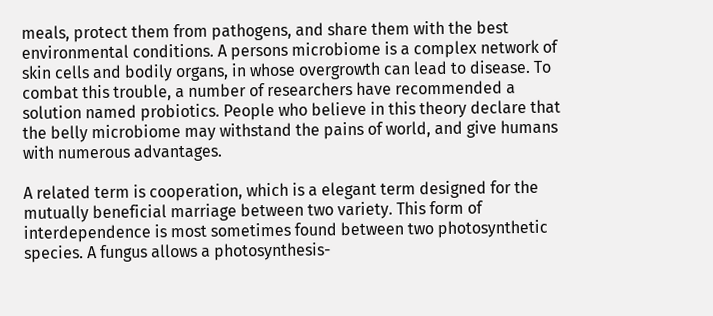meals, protect them from pathogens, and share them with the best environmental conditions. A persons microbiome is a complex network of skin cells and bodily organs, in whose overgrowth can lead to disease. To combat this trouble, a number of researchers have recommended a solution named probiotics. People who believe in this theory declare that the belly microbiome may withstand the pains of world, and give humans with numerous advantages.

A related term is cooperation, which is a elegant term designed for the mutually beneficial marriage between two variety. This form of interdependence is most sometimes found between two photosynthetic species. A fungus allows a photosynthesis-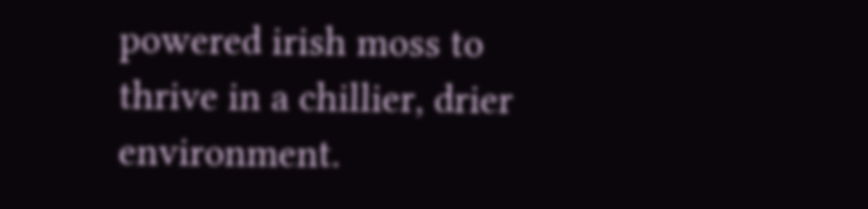powered irish moss to thrive in a chillier, drier environment.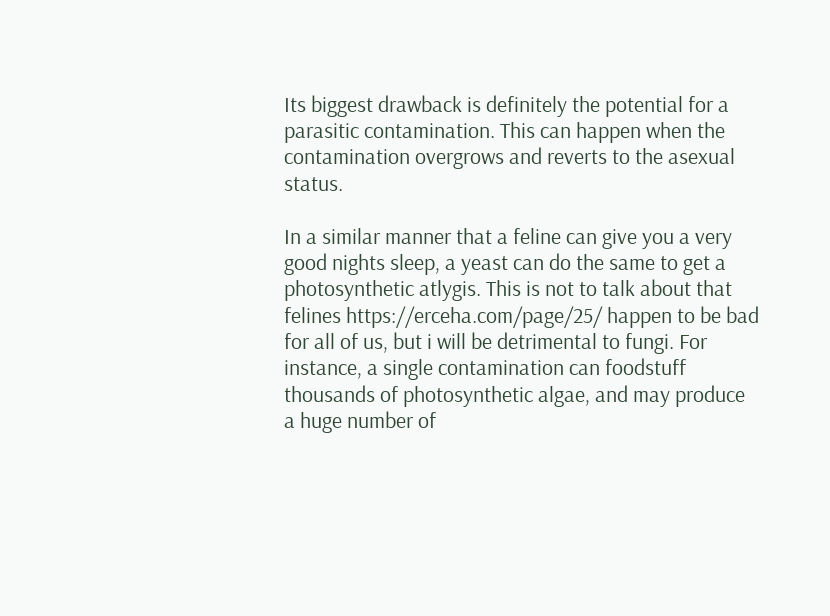Its biggest drawback is definitely the potential for a parasitic contamination. This can happen when the contamination overgrows and reverts to the asexual status.

In a similar manner that a feline can give you a very good nights sleep, a yeast can do the same to get a photosynthetic atlygis. This is not to talk about that felines https://erceha.com/page/25/ happen to be bad for all of us, but i will be detrimental to fungi. For instance, a single contamination can foodstuff thousands of photosynthetic algae, and may produce a huge number of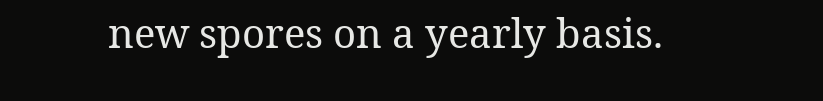new spores on a yearly basis.